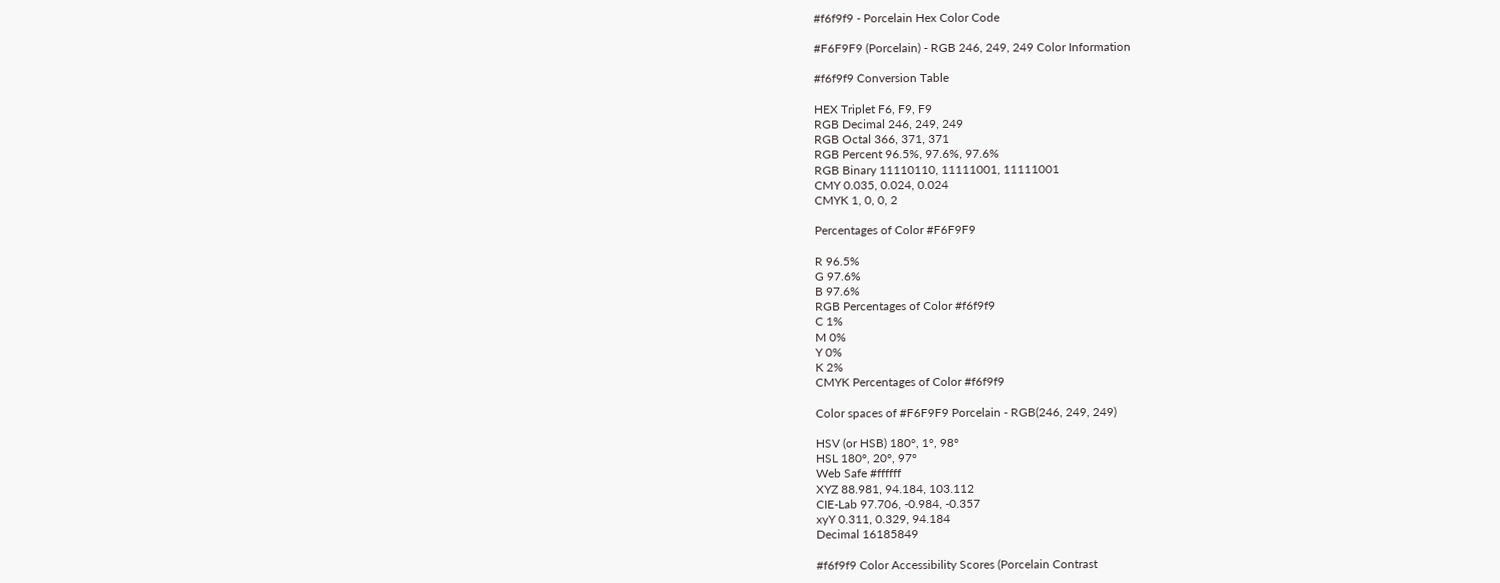#f6f9f9 - Porcelain Hex Color Code

#F6F9F9 (Porcelain) - RGB 246, 249, 249 Color Information

#f6f9f9 Conversion Table

HEX Triplet F6, F9, F9
RGB Decimal 246, 249, 249
RGB Octal 366, 371, 371
RGB Percent 96.5%, 97.6%, 97.6%
RGB Binary 11110110, 11111001, 11111001
CMY 0.035, 0.024, 0.024
CMYK 1, 0, 0, 2

Percentages of Color #F6F9F9

R 96.5%
G 97.6%
B 97.6%
RGB Percentages of Color #f6f9f9
C 1%
M 0%
Y 0%
K 2%
CMYK Percentages of Color #f6f9f9

Color spaces of #F6F9F9 Porcelain - RGB(246, 249, 249)

HSV (or HSB) 180°, 1°, 98°
HSL 180°, 20°, 97°
Web Safe #ffffff
XYZ 88.981, 94.184, 103.112
CIE-Lab 97.706, -0.984, -0.357
xyY 0.311, 0.329, 94.184
Decimal 16185849

#f6f9f9 Color Accessibility Scores (Porcelain Contrast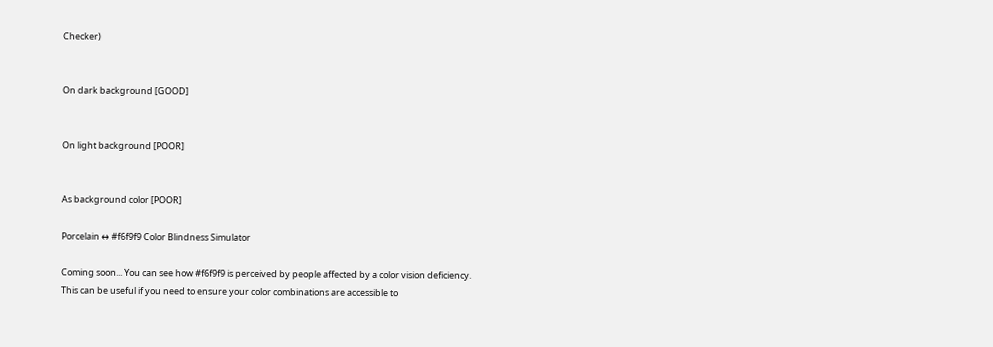Checker)


On dark background [GOOD]


On light background [POOR]


As background color [POOR]

Porcelain ↔ #f6f9f9 Color Blindness Simulator

Coming soon... You can see how #f6f9f9 is perceived by people affected by a color vision deficiency. This can be useful if you need to ensure your color combinations are accessible to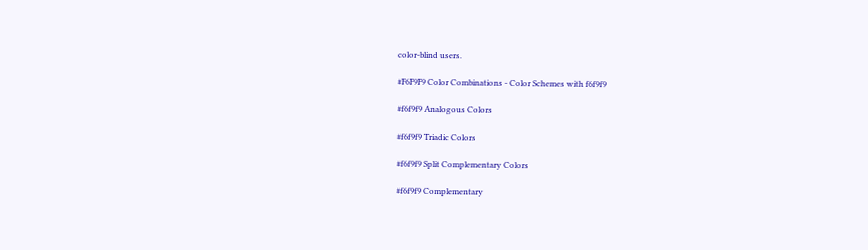color-blind users.

#F6F9F9 Color Combinations - Color Schemes with f6f9f9

#f6f9f9 Analogous Colors

#f6f9f9 Triadic Colors

#f6f9f9 Split Complementary Colors

#f6f9f9 Complementary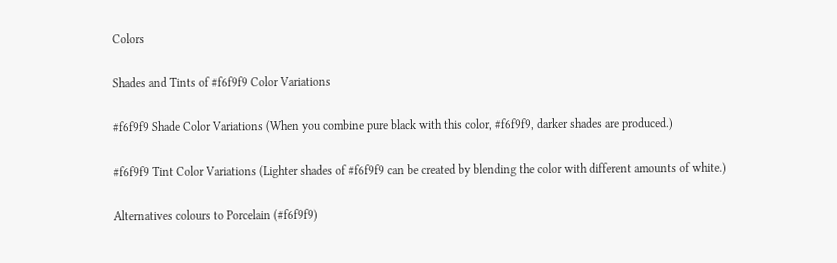Colors

Shades and Tints of #f6f9f9 Color Variations

#f6f9f9 Shade Color Variations (When you combine pure black with this color, #f6f9f9, darker shades are produced.)

#f6f9f9 Tint Color Variations (Lighter shades of #f6f9f9 can be created by blending the color with different amounts of white.)

Alternatives colours to Porcelain (#f6f9f9)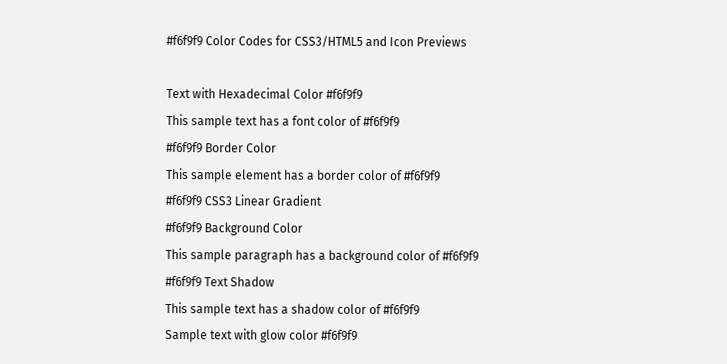#f6f9f9 Color Codes for CSS3/HTML5 and Icon Previews

Text with Hexadecimal Color #f6f9f9
This sample text has a font color of #f6f9f9
#f6f9f9 Border Color
This sample element has a border color of #f6f9f9
#f6f9f9 CSS3 Linear Gradient
#f6f9f9 Background Color
This sample paragraph has a background color of #f6f9f9
#f6f9f9 Text Shadow
This sample text has a shadow color of #f6f9f9
Sample text with glow color #f6f9f9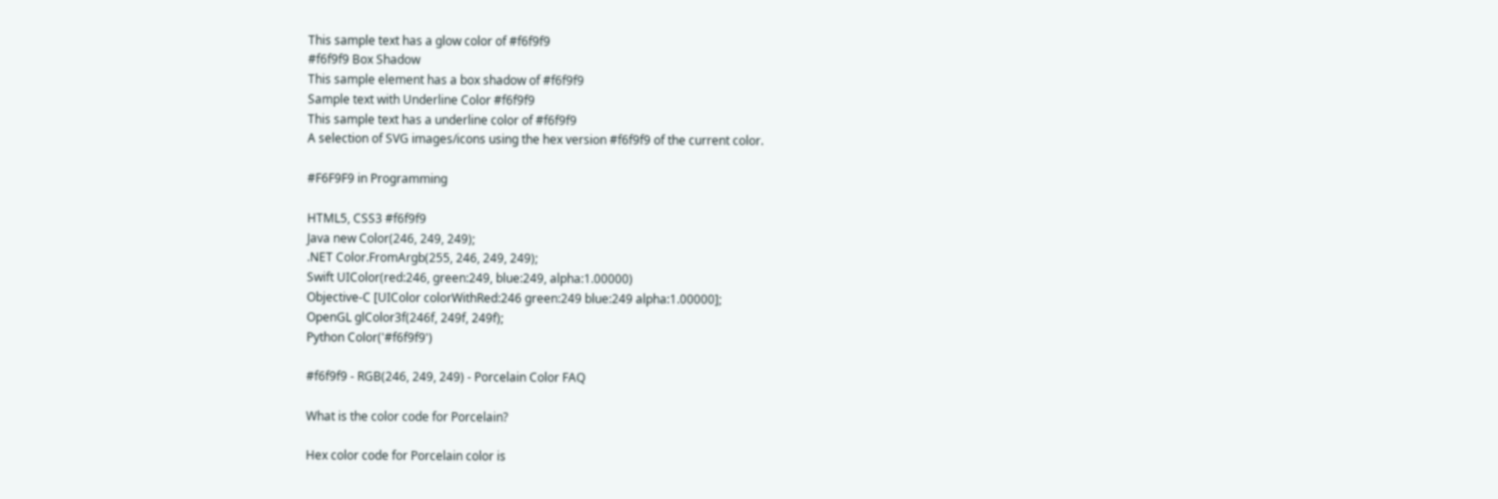This sample text has a glow color of #f6f9f9
#f6f9f9 Box Shadow
This sample element has a box shadow of #f6f9f9
Sample text with Underline Color #f6f9f9
This sample text has a underline color of #f6f9f9
A selection of SVG images/icons using the hex version #f6f9f9 of the current color.

#F6F9F9 in Programming

HTML5, CSS3 #f6f9f9
Java new Color(246, 249, 249);
.NET Color.FromArgb(255, 246, 249, 249);
Swift UIColor(red:246, green:249, blue:249, alpha:1.00000)
Objective-C [UIColor colorWithRed:246 green:249 blue:249 alpha:1.00000];
OpenGL glColor3f(246f, 249f, 249f);
Python Color('#f6f9f9')

#f6f9f9 - RGB(246, 249, 249) - Porcelain Color FAQ

What is the color code for Porcelain?

Hex color code for Porcelain color is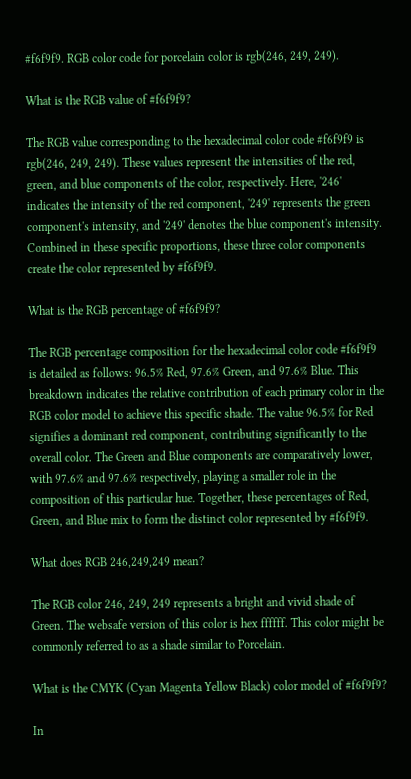#f6f9f9. RGB color code for porcelain color is rgb(246, 249, 249).

What is the RGB value of #f6f9f9?

The RGB value corresponding to the hexadecimal color code #f6f9f9 is rgb(246, 249, 249). These values represent the intensities of the red, green, and blue components of the color, respectively. Here, '246' indicates the intensity of the red component, '249' represents the green component's intensity, and '249' denotes the blue component's intensity. Combined in these specific proportions, these three color components create the color represented by #f6f9f9.

What is the RGB percentage of #f6f9f9?

The RGB percentage composition for the hexadecimal color code #f6f9f9 is detailed as follows: 96.5% Red, 97.6% Green, and 97.6% Blue. This breakdown indicates the relative contribution of each primary color in the RGB color model to achieve this specific shade. The value 96.5% for Red signifies a dominant red component, contributing significantly to the overall color. The Green and Blue components are comparatively lower, with 97.6% and 97.6% respectively, playing a smaller role in the composition of this particular hue. Together, these percentages of Red, Green, and Blue mix to form the distinct color represented by #f6f9f9.

What does RGB 246,249,249 mean?

The RGB color 246, 249, 249 represents a bright and vivid shade of Green. The websafe version of this color is hex ffffff. This color might be commonly referred to as a shade similar to Porcelain.

What is the CMYK (Cyan Magenta Yellow Black) color model of #f6f9f9?

In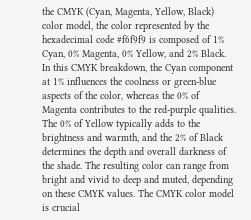the CMYK (Cyan, Magenta, Yellow, Black) color model, the color represented by the hexadecimal code #f6f9f9 is composed of 1% Cyan, 0% Magenta, 0% Yellow, and 2% Black. In this CMYK breakdown, the Cyan component at 1% influences the coolness or green-blue aspects of the color, whereas the 0% of Magenta contributes to the red-purple qualities. The 0% of Yellow typically adds to the brightness and warmth, and the 2% of Black determines the depth and overall darkness of the shade. The resulting color can range from bright and vivid to deep and muted, depending on these CMYK values. The CMYK color model is crucial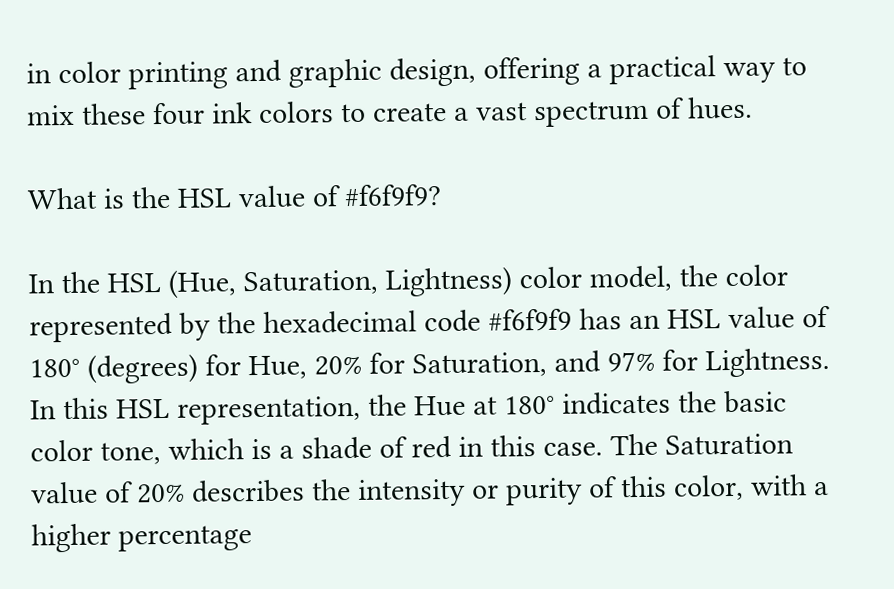in color printing and graphic design, offering a practical way to mix these four ink colors to create a vast spectrum of hues.

What is the HSL value of #f6f9f9?

In the HSL (Hue, Saturation, Lightness) color model, the color represented by the hexadecimal code #f6f9f9 has an HSL value of 180° (degrees) for Hue, 20% for Saturation, and 97% for Lightness. In this HSL representation, the Hue at 180° indicates the basic color tone, which is a shade of red in this case. The Saturation value of 20% describes the intensity or purity of this color, with a higher percentage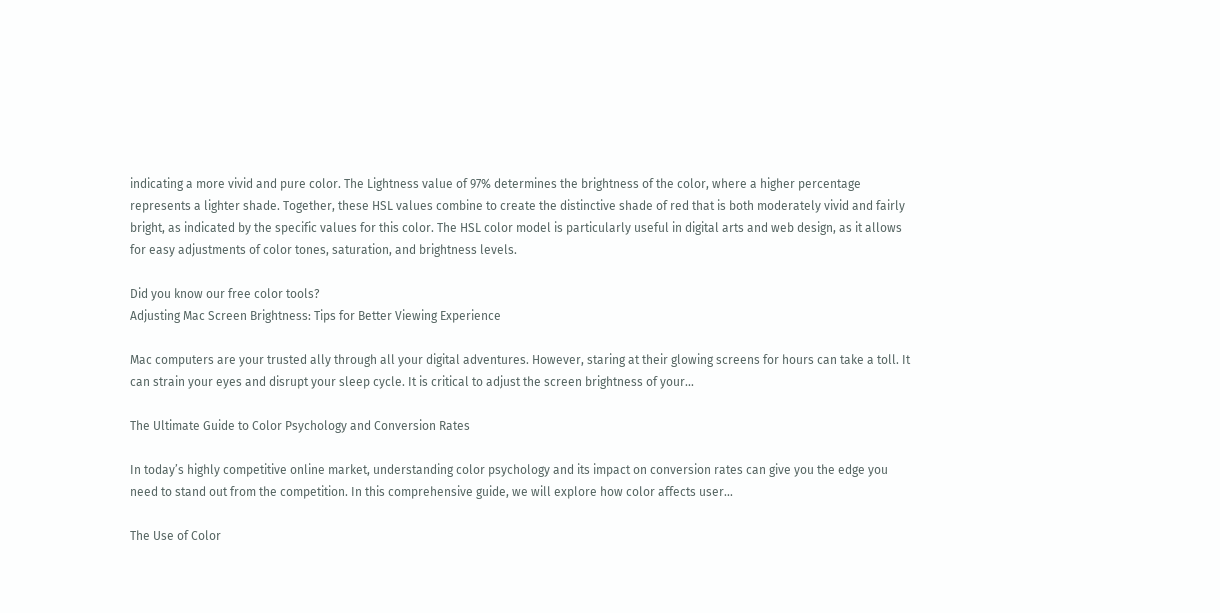indicating a more vivid and pure color. The Lightness value of 97% determines the brightness of the color, where a higher percentage represents a lighter shade. Together, these HSL values combine to create the distinctive shade of red that is both moderately vivid and fairly bright, as indicated by the specific values for this color. The HSL color model is particularly useful in digital arts and web design, as it allows for easy adjustments of color tones, saturation, and brightness levels.

Did you know our free color tools?
Adjusting Mac Screen Brightness: Tips for Better Viewing Experience

Mac computers are your trusted ally through all your digital adventures. However, staring at their glowing screens for hours can take a toll. It can strain your eyes and disrupt your sleep cycle. It is critical to adjust the screen brightness of your...

The Ultimate Guide to Color Psychology and Conversion Rates

In today’s highly competitive online market, understanding color psychology and its impact on conversion rates can give you the edge you need to stand out from the competition. In this comprehensive guide, we will explore how color affects user...

The Use of Color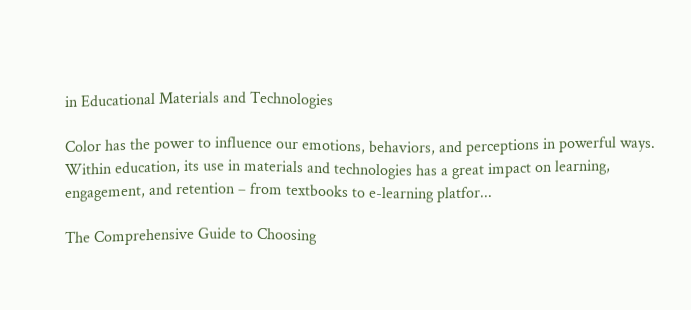in Educational Materials and Technologies

Color has the power to influence our emotions, behaviors, and perceptions in powerful ways. Within education, its use in materials and technologies has a great impact on learning, engagement, and retention – from textbooks to e-learning platfor...

The Comprehensive Guide to Choosing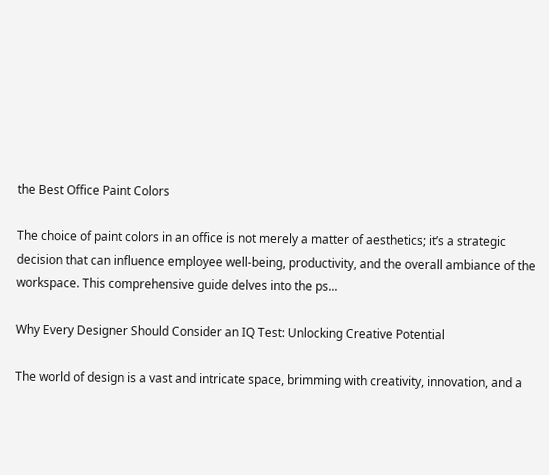the Best Office Paint Colors

The choice of paint colors in an office is not merely a matter of aesthetics; it’s a strategic decision that can influence employee well-being, productivity, and the overall ambiance of the workspace. This comprehensive guide delves into the ps...

Why Every Designer Should Consider an IQ Test: Unlocking Creative Potential

The world of design is a vast and intricate space, brimming with creativity, innovation, and a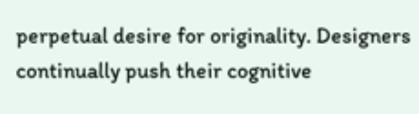perpetual desire for originality. Designers continually push their cognitive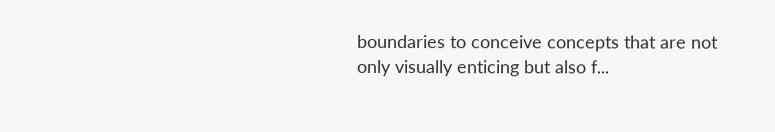boundaries to conceive concepts that are not only visually enticing but also f...